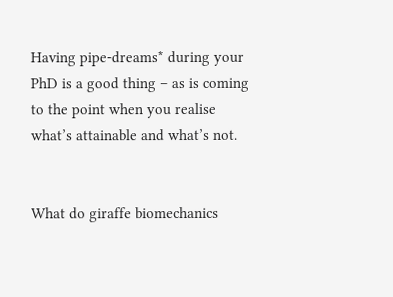Having pipe-dreams* during your PhD is a good thing – as is coming to the point when you realise what’s attainable and what’s not.


What do giraffe biomechanics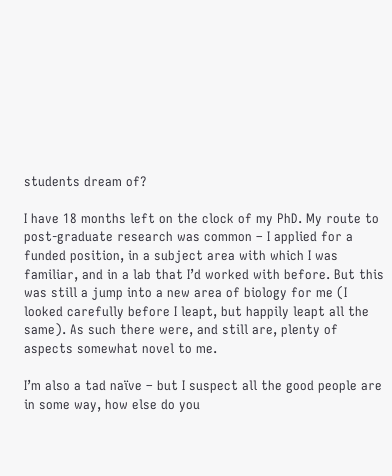students dream of?

I have 18 months left on the clock of my PhD. My route to post-graduate research was common – I applied for a funded position, in a subject area with which I was familiar, and in a lab that I’d worked with before. But this was still a jump into a new area of biology for me (I looked carefully before I leapt, but happily leapt all the same). As such there were, and still are, plenty of aspects somewhat novel to me.

I’m also a tad naïve – but I suspect all the good people are in some way, how else do you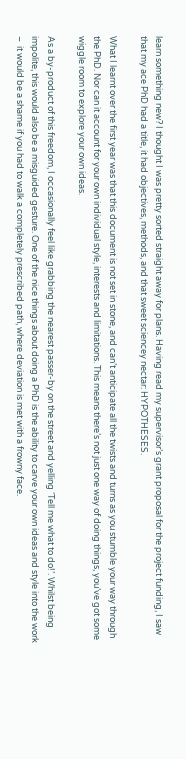learn something new? I thought I was pretty sorted straight away for plans. Having read my supervisor’s grant proposal for the project funding, I saw that my ace PhD had a title, it had objectives, methods, and that sweet sciencey nectar: HYPOTHESES.

What I learnt over the first year was that this document is not set in stone, and can’t anticipate all the twists and turns as you stumble your way through the PhD. Nor can it account for your own individual style, interests and limitations. This means there’s not just one way of doing things, you’ve got some wiggle room to explore your own ideas.

As a by-product of this freedom, I occasionally feel like grabbing the nearest passer-by on the street and yelling ‘Tell me what to do!’. Whilst being impolite, this would also be a misguided gesture. One of the nice things about doing a PhD is the ability to carve your own ideas and style into the work –  it would be a shame if you had to walk a completely prescribed path, where deviation is met with a frowny face.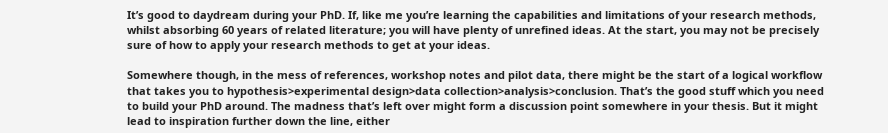It’s good to daydream during your PhD. If, like me you’re learning the capabilities and limitations of your research methods, whilst absorbing 60 years of related literature; you will have plenty of unrefined ideas. At the start, you may not be precisely sure of how to apply your research methods to get at your ideas.

Somewhere though, in the mess of references, workshop notes and pilot data, there might be the start of a logical workflow that takes you to hypothesis>experimental design>data collection>analysis>conclusion. That’s the good stuff which you need to build your PhD around. The madness that’s left over might form a discussion point somewhere in your thesis. But it might lead to inspiration further down the line, either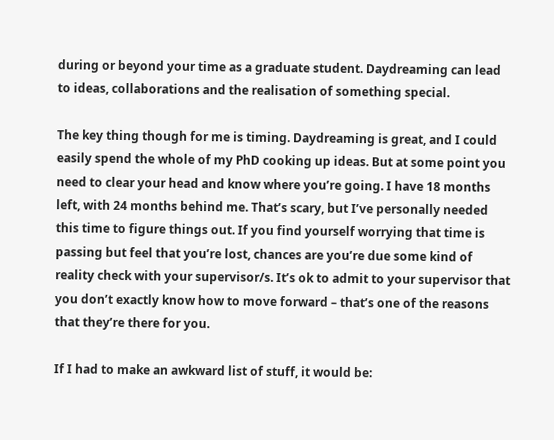during or beyond your time as a graduate student. Daydreaming can lead to ideas, collaborations and the realisation of something special.

The key thing though for me is timing. Daydreaming is great, and I could easily spend the whole of my PhD cooking up ideas. But at some point you need to clear your head and know where you’re going. I have 18 months left, with 24 months behind me. That’s scary, but I’ve personally needed this time to figure things out. If you find yourself worrying that time is passing but feel that you’re lost, chances are you’re due some kind of reality check with your supervisor/s. It’s ok to admit to your supervisor that you don’t exactly know how to move forward – that’s one of the reasons that they’re there for you.

If I had to make an awkward list of stuff, it would be: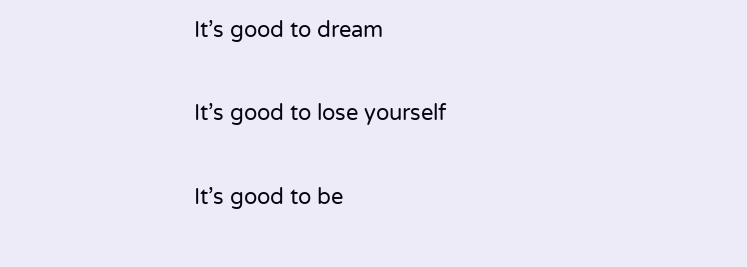It’s good to dream

It’s good to lose yourself

It’s good to be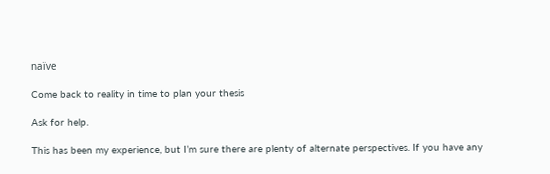naïve

Come back to reality in time to plan your thesis

Ask for help.

This has been my experience, but I’m sure there are plenty of alternate perspectives. If you have any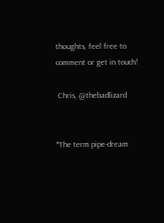thoughts, feel free to comment or get in touch!

 Chris, @thebadlizard


*The term pipe-dream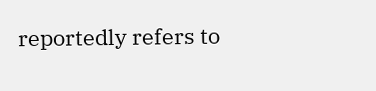reportedly refers to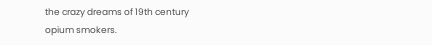the crazy dreams of 19th century opium smokers.